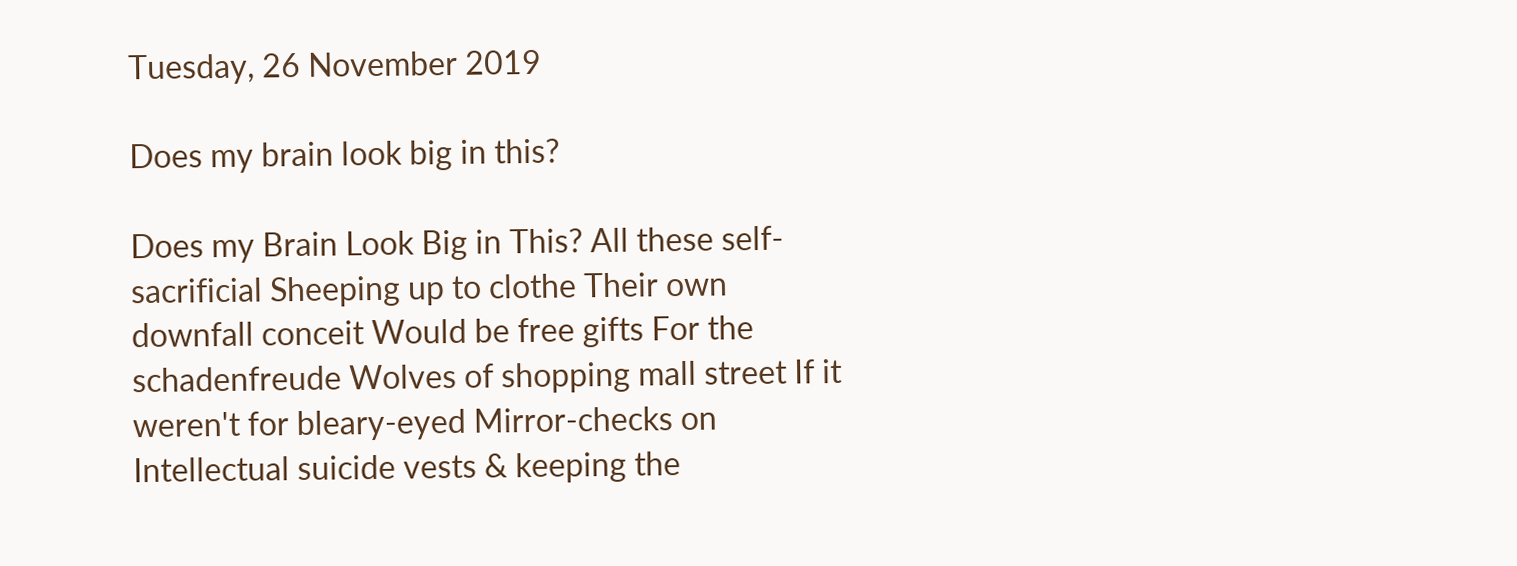Tuesday, 26 November 2019

Does my brain look big in this?

Does my Brain Look Big in This? All these self-sacrificial Sheeping up to clothe Their own downfall conceit Would be free gifts For the schadenfreude Wolves of shopping mall street If it weren't for bleary-eyed Mirror-checks on Intellectual suicide vests & keeping the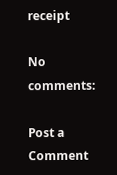receipt

No comments:

Post a Comment